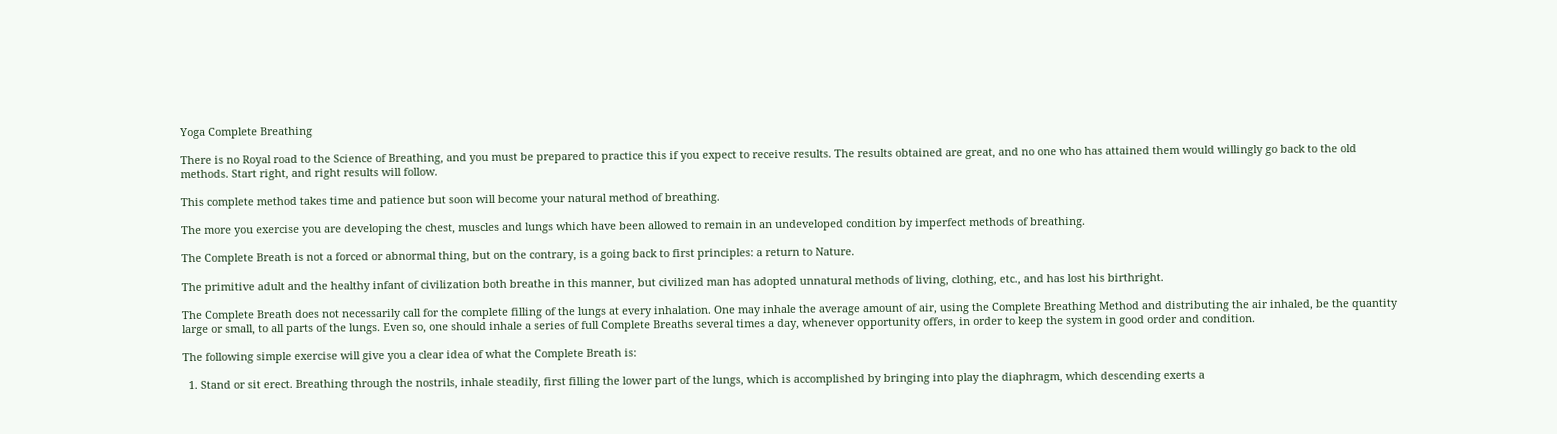Yoga Complete Breathing

There is no Royal road to the Science of Breathing, and you must be prepared to practice this if you expect to receive results. The results obtained are great, and no one who has attained them would willingly go back to the old methods. Start right, and right results will follow.

This complete method takes time and patience but soon will become your natural method of breathing.

The more you exercise you are developing the chest, muscles and lungs which have been allowed to remain in an undeveloped condition by imperfect methods of breathing.

The Complete Breath is not a forced or abnormal thing, but on the contrary, is a going back to first principles: a return to Nature.

The primitive adult and the healthy infant of civilization both breathe in this manner, but civilized man has adopted unnatural methods of living, clothing, etc., and has lost his birthright.

The Complete Breath does not necessarily call for the complete filling of the lungs at every inhalation. One may inhale the average amount of air, using the Complete Breathing Method and distributing the air inhaled, be the quantity large or small, to all parts of the lungs. Even so, one should inhale a series of full Complete Breaths several times a day, whenever opportunity offers, in order to keep the system in good order and condition.

The following simple exercise will give you a clear idea of what the Complete Breath is:

  1. Stand or sit erect. Breathing through the nostrils, inhale steadily, first filling the lower part of the lungs, which is accomplished by bringing into play the diaphragm, which descending exerts a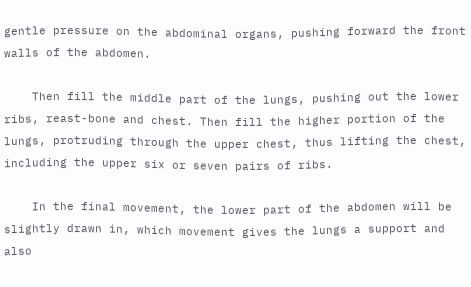gentle pressure on the abdominal organs, pushing forward the front walls of the abdomen.

    Then fill the middle part of the lungs, pushing out the lower ribs, reast-bone and chest. Then fill the higher portion of the lungs, protruding through the upper chest, thus lifting the chest, including the upper six or seven pairs of ribs.

    In the final movement, the lower part of the abdomen will be slightly drawn in, which movement gives the lungs a support and also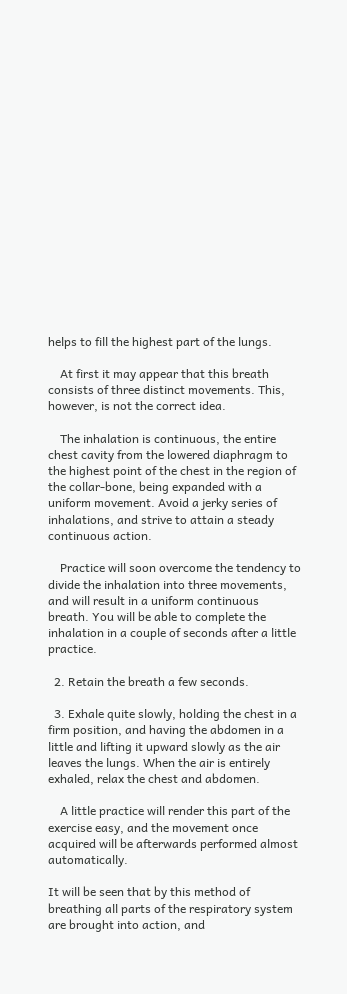helps to fill the highest part of the lungs.

    At first it may appear that this breath consists of three distinct movements. This, however, is not the correct idea.

    The inhalation is continuous, the entire chest cavity from the lowered diaphragm to the highest point of the chest in the region of the collar-bone, being expanded with a uniform movement. Avoid a jerky series of inhalations, and strive to attain a steady continuous action.

    Practice will soon overcome the tendency to divide the inhalation into three movements, and will result in a uniform continuous breath. You will be able to complete the inhalation in a couple of seconds after a little practice.

  2. Retain the breath a few seconds.

  3. Exhale quite slowly, holding the chest in a firm position, and having the abdomen in a little and lifting it upward slowly as the air leaves the lungs. When the air is entirely exhaled, relax the chest and abdomen.

    A little practice will render this part of the exercise easy, and the movement once acquired will be afterwards performed almost automatically.

It will be seen that by this method of breathing all parts of the respiratory system are brought into action, and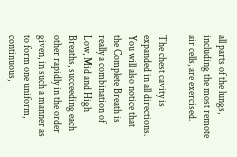all parts of the lungs, including the most remote air cells, are exercised.

The chest cavity is expanded in all directions. You will also notice that the Complete Breath is really a combination of Low, Mid and High Breaths, succeeding each other rapidly in the order given, in such a manner as to form one uniform, continuous,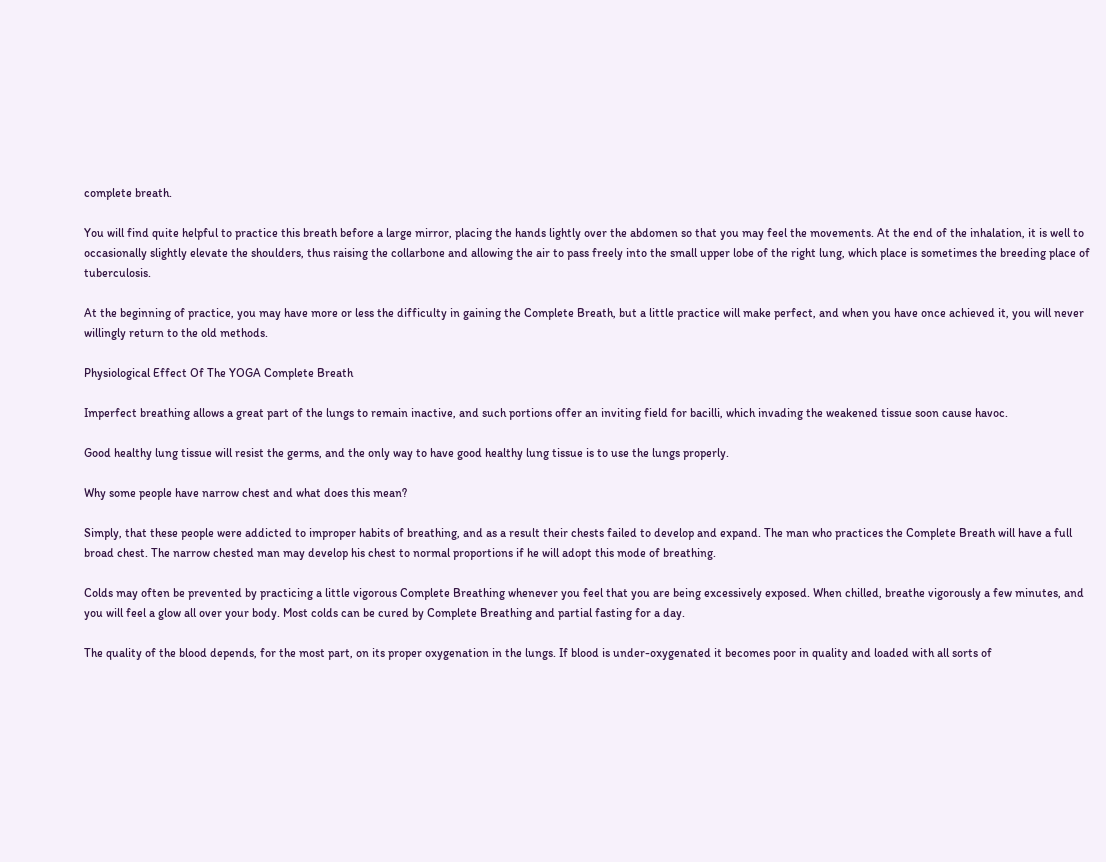complete breath.

You will find quite helpful to practice this breath before a large mirror, placing the hands lightly over the abdomen so that you may feel the movements. At the end of the inhalation, it is well to occasionally slightly elevate the shoulders, thus raising the collarbone and allowing the air to pass freely into the small upper lobe of the right lung, which place is sometimes the breeding place of tuberculosis.

At the beginning of practice, you may have more or less the difficulty in gaining the Complete Breath, but a little practice will make perfect, and when you have once achieved it, you will never willingly return to the old methods.

Physiological Effect Of The YOGA Complete Breath

Imperfect breathing allows a great part of the lungs to remain inactive, and such portions offer an inviting field for bacilli, which invading the weakened tissue soon cause havoc.

Good healthy lung tissue will resist the germs, and the only way to have good healthy lung tissue is to use the lungs properly.

Why some people have narrow chest and what does this mean?

Simply, that these people were addicted to improper habits of breathing, and as a result their chests failed to develop and expand. The man who practices the Complete Breath will have a full broad chest. The narrow chested man may develop his chest to normal proportions if he will adopt this mode of breathing.

Colds may often be prevented by practicing a little vigorous Complete Breathing whenever you feel that you are being excessively exposed. When chilled, breathe vigorously a few minutes, and you will feel a glow all over your body. Most colds can be cured by Complete Breathing and partial fasting for a day.

The quality of the blood depends, for the most part, on its proper oxygenation in the lungs. If blood is under-oxygenated it becomes poor in quality and loaded with all sorts of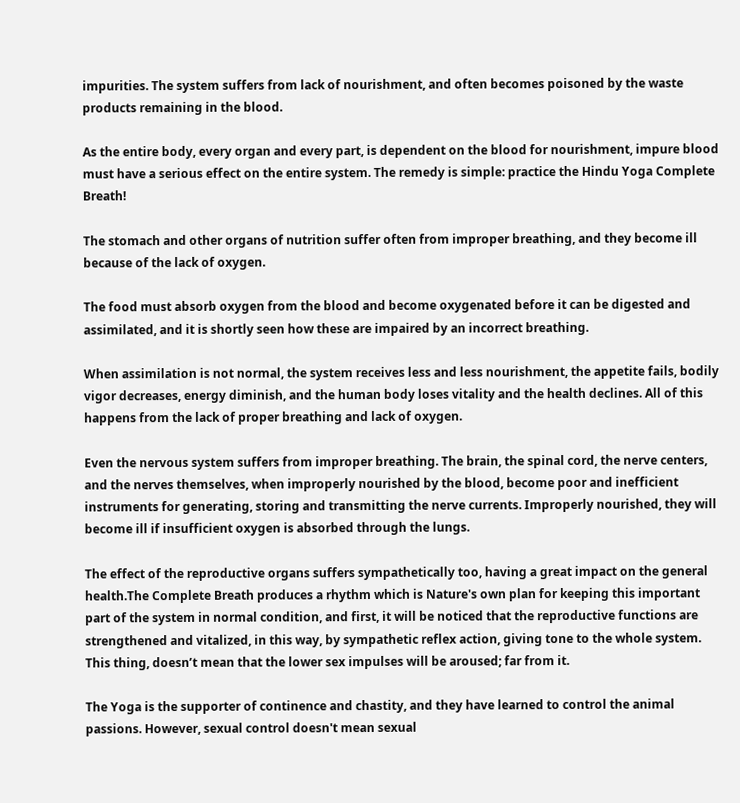impurities. The system suffers from lack of nourishment, and often becomes poisoned by the waste products remaining in the blood.

As the entire body, every organ and every part, is dependent on the blood for nourishment, impure blood must have a serious effect on the entire system. The remedy is simple: practice the Hindu Yoga Complete Breath!

The stomach and other organs of nutrition suffer often from improper breathing, and they become ill because of the lack of oxygen.

The food must absorb oxygen from the blood and become oxygenated before it can be digested and assimilated, and it is shortly seen how these are impaired by an incorrect breathing.

When assimilation is not normal, the system receives less and less nourishment, the appetite fails, bodily vigor decreases, energy diminish, and the human body loses vitality and the health declines. All of this happens from the lack of proper breathing and lack of oxygen.

Even the nervous system suffers from improper breathing. The brain, the spinal cord, the nerve centers, and the nerves themselves, when improperly nourished by the blood, become poor and inefficient instruments for generating, storing and transmitting the nerve currents. Improperly nourished, they will become ill if insufficient oxygen is absorbed through the lungs.

The effect of the reproductive organs suffers sympathetically too, having a great impact on the general health.The Complete Breath produces a rhythm which is Nature's own plan for keeping this important part of the system in normal condition, and first, it will be noticed that the reproductive functions are strengthened and vitalized, in this way, by sympathetic reflex action, giving tone to the whole system. This thing, doesn’t mean that the lower sex impulses will be aroused; far from it.

The Yoga is the supporter of continence and chastity, and they have learned to control the animal passions. However, sexual control doesn't mean sexual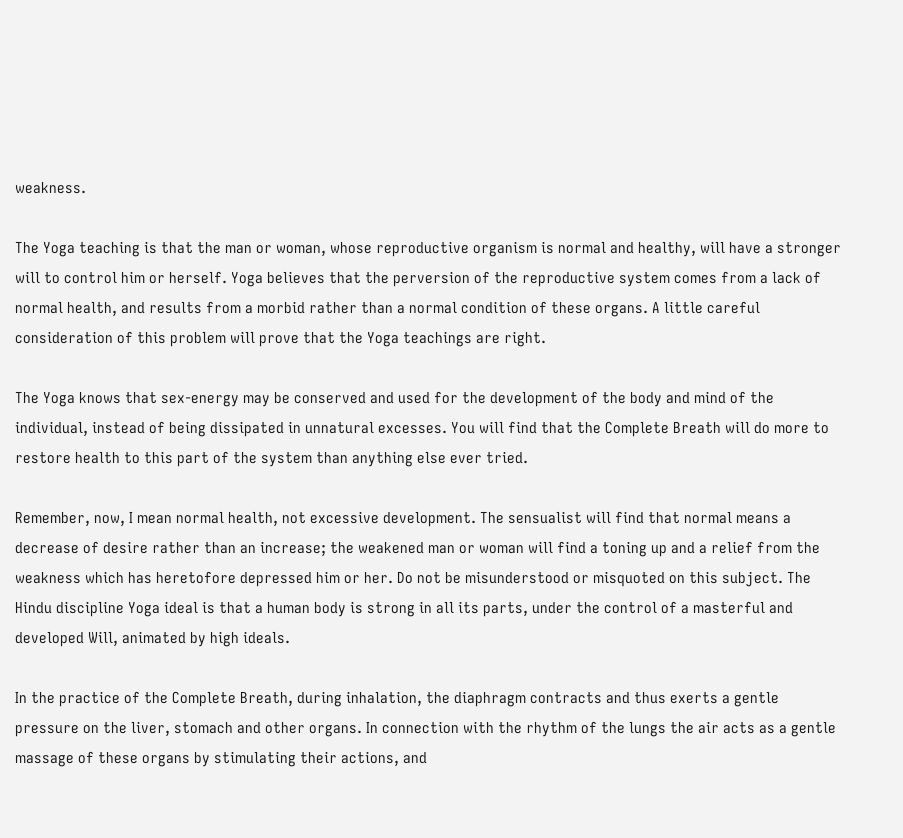weakness.

The Yoga teaching is that the man or woman, whose reproductive organism is normal and healthy, will have a stronger will to control him or herself. Yoga believes that the perversion of the reproductive system comes from a lack of normal health, and results from a morbid rather than a normal condition of these organs. A little careful consideration of this problem will prove that the Yoga teachings are right.

The Yoga knows that sex-energy may be conserved and used for the development of the body and mind of the individual, instead of being dissipated in unnatural excesses. You will find that the Complete Breath will do more to restore health to this part of the system than anything else ever tried.

Remember, now, I mean normal health, not excessive development. The sensualist will find that normal means a decrease of desire rather than an increase; the weakened man or woman will find a toning up and a relief from the weakness which has heretofore depressed him or her. Do not be misunderstood or misquoted on this subject. The Hindu discipline Yoga ideal is that a human body is strong in all its parts, under the control of a masterful and developed Will, animated by high ideals.

In the practice of the Complete Breath, during inhalation, the diaphragm contracts and thus exerts a gentle pressure on the liver, stomach and other organs. In connection with the rhythm of the lungs the air acts as a gentle massage of these organs by stimulating their actions, and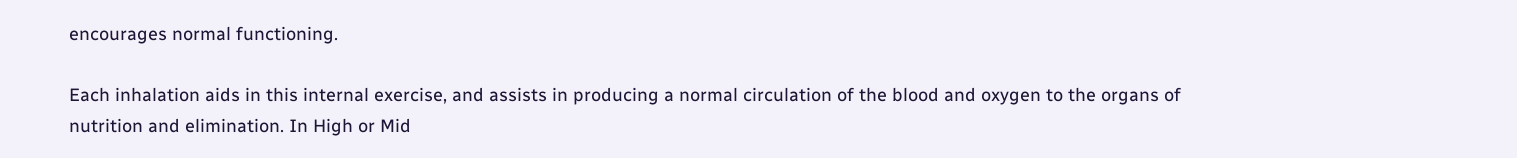encourages normal functioning.

Each inhalation aids in this internal exercise, and assists in producing a normal circulation of the blood and oxygen to the organs of nutrition and elimination. In High or Mid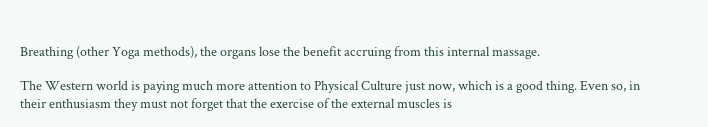Breathing (other Yoga methods), the organs lose the benefit accruing from this internal massage.

The Western world is paying much more attention to Physical Culture just now, which is a good thing. Even so, in their enthusiasm they must not forget that the exercise of the external muscles is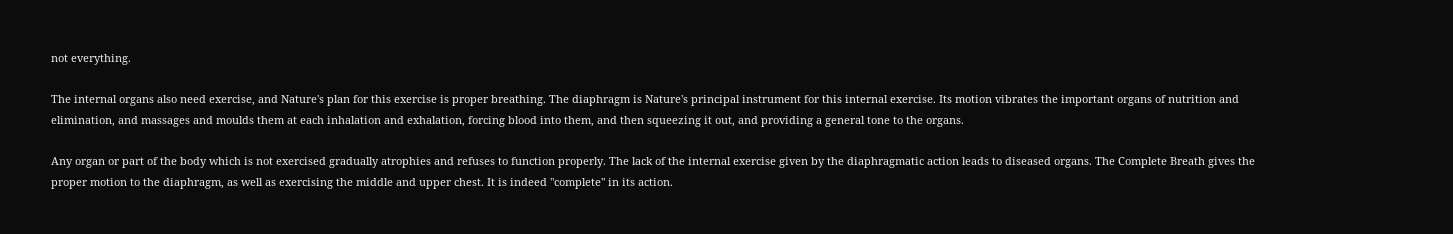not everything.

The internal organs also need exercise, and Nature's plan for this exercise is proper breathing. The diaphragm is Nature's principal instrument for this internal exercise. Its motion vibrates the important organs of nutrition and elimination, and massages and moulds them at each inhalation and exhalation, forcing blood into them, and then squeezing it out, and providing a general tone to the organs.

Any organ or part of the body which is not exercised gradually atrophies and refuses to function properly. The lack of the internal exercise given by the diaphragmatic action leads to diseased organs. The Complete Breath gives the proper motion to the diaphragm, as well as exercising the middle and upper chest. It is indeed "complete" in its action.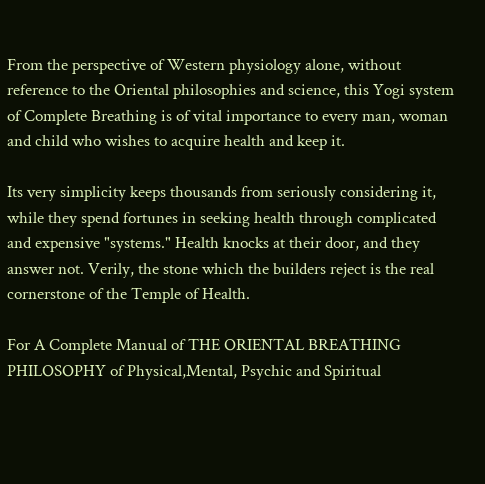From the perspective of Western physiology alone, without reference to the Oriental philosophies and science, this Yogi system of Complete Breathing is of vital importance to every man, woman and child who wishes to acquire health and keep it.

Its very simplicity keeps thousands from seriously considering it, while they spend fortunes in seeking health through complicated and expensive "systems." Health knocks at their door, and they answer not. Verily, the stone which the builders reject is the real cornerstone of the Temple of Health.

For A Complete Manual of THE ORIENTAL BREATHING PHILOSOPHY of Physical,Mental, Psychic and Spiritual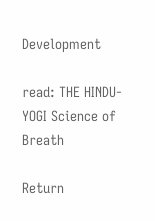Development

read: THE HINDU-YOGI Science of Breath

Return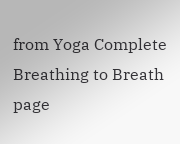from Yoga Complete Breathing to Breath page